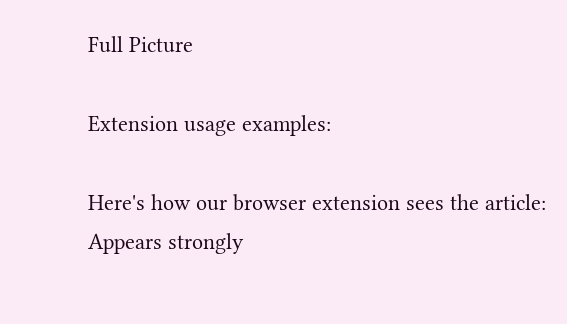Full Picture

Extension usage examples:

Here's how our browser extension sees the article:
Appears strongly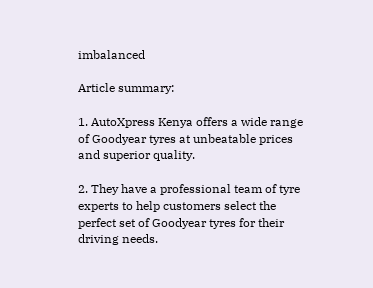imbalanced

Article summary:

1. AutoXpress Kenya offers a wide range of Goodyear tyres at unbeatable prices and superior quality.

2. They have a professional team of tyre experts to help customers select the perfect set of Goodyear tyres for their driving needs.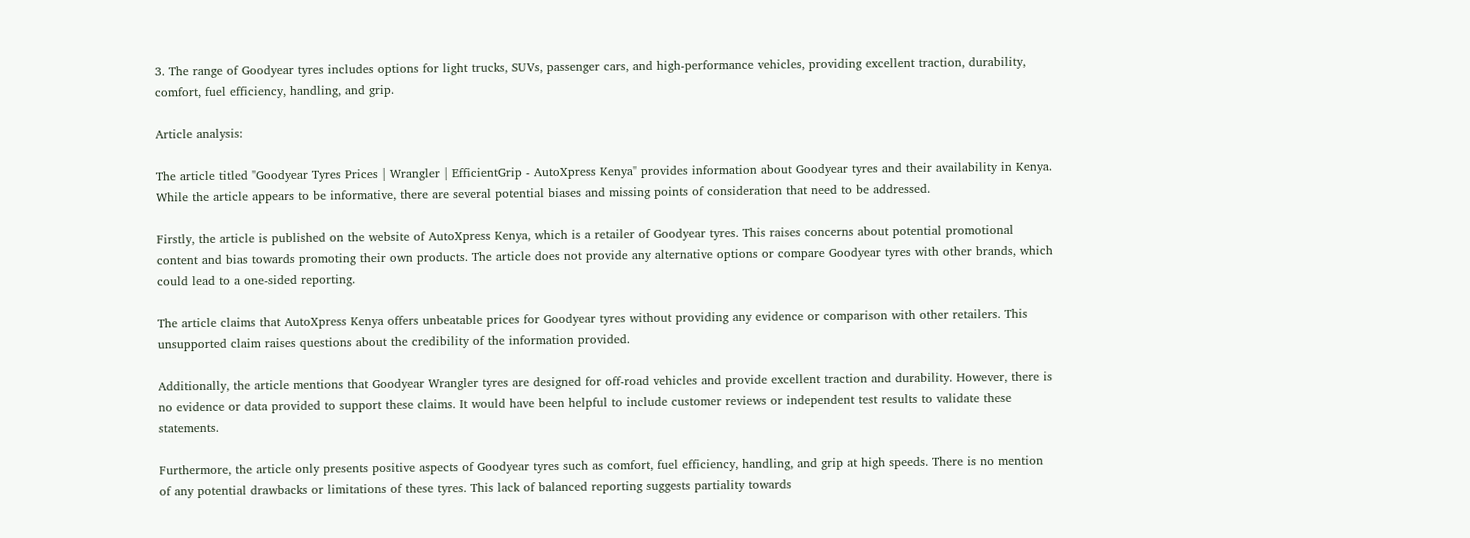3. The range of Goodyear tyres includes options for light trucks, SUVs, passenger cars, and high-performance vehicles, providing excellent traction, durability, comfort, fuel efficiency, handling, and grip.

Article analysis:

The article titled "Goodyear Tyres Prices | Wrangler | EfficientGrip - AutoXpress Kenya" provides information about Goodyear tyres and their availability in Kenya. While the article appears to be informative, there are several potential biases and missing points of consideration that need to be addressed.

Firstly, the article is published on the website of AutoXpress Kenya, which is a retailer of Goodyear tyres. This raises concerns about potential promotional content and bias towards promoting their own products. The article does not provide any alternative options or compare Goodyear tyres with other brands, which could lead to a one-sided reporting.

The article claims that AutoXpress Kenya offers unbeatable prices for Goodyear tyres without providing any evidence or comparison with other retailers. This unsupported claim raises questions about the credibility of the information provided.

Additionally, the article mentions that Goodyear Wrangler tyres are designed for off-road vehicles and provide excellent traction and durability. However, there is no evidence or data provided to support these claims. It would have been helpful to include customer reviews or independent test results to validate these statements.

Furthermore, the article only presents positive aspects of Goodyear tyres such as comfort, fuel efficiency, handling, and grip at high speeds. There is no mention of any potential drawbacks or limitations of these tyres. This lack of balanced reporting suggests partiality towards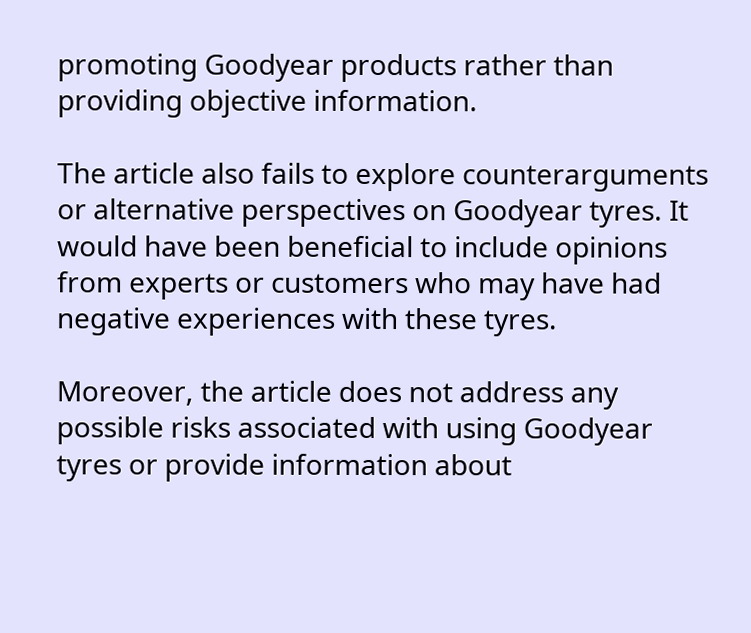promoting Goodyear products rather than providing objective information.

The article also fails to explore counterarguments or alternative perspectives on Goodyear tyres. It would have been beneficial to include opinions from experts or customers who may have had negative experiences with these tyres.

Moreover, the article does not address any possible risks associated with using Goodyear tyres or provide information about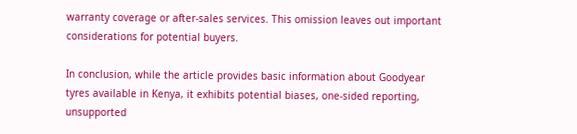warranty coverage or after-sales services. This omission leaves out important considerations for potential buyers.

In conclusion, while the article provides basic information about Goodyear tyres available in Kenya, it exhibits potential biases, one-sided reporting, unsupported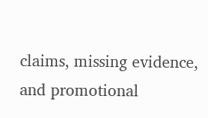claims, missing evidence, and promotional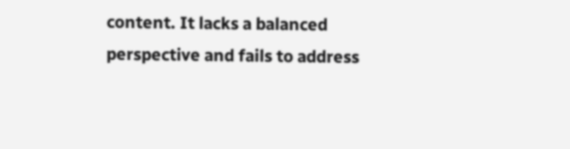content. It lacks a balanced perspective and fails to address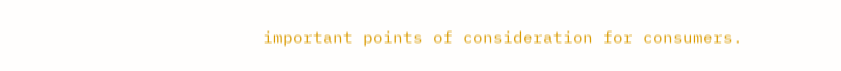important points of consideration for consumers.